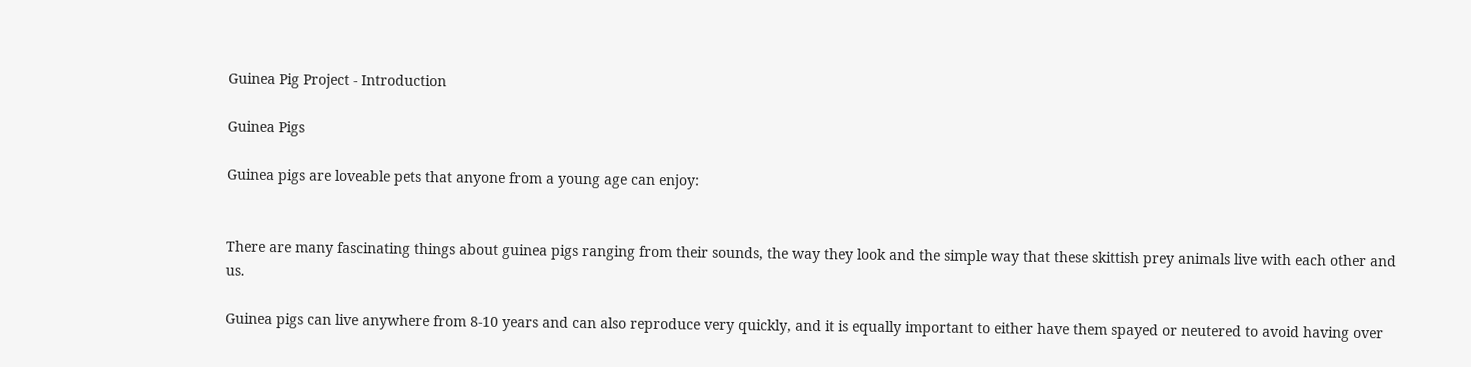Guinea Pig Project - Introduction

Guinea Pigs

Guinea pigs are loveable pets that anyone from a young age can enjoy:


There are many fascinating things about guinea pigs ranging from their sounds, the way they look and the simple way that these skittish prey animals live with each other and us.

Guinea pigs can live anywhere from 8-10 years and can also reproduce very quickly, and it is equally important to either have them spayed or neutered to avoid having over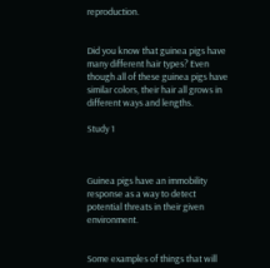reproduction.


Did you know that guinea pigs have many different hair types? Even though all of these guinea pigs have similar colors, their hair all grows in different ways and lengths.

Study 1



Guinea pigs have an immobility response as a way to detect potential threats in their given environment.


Some examples of things that will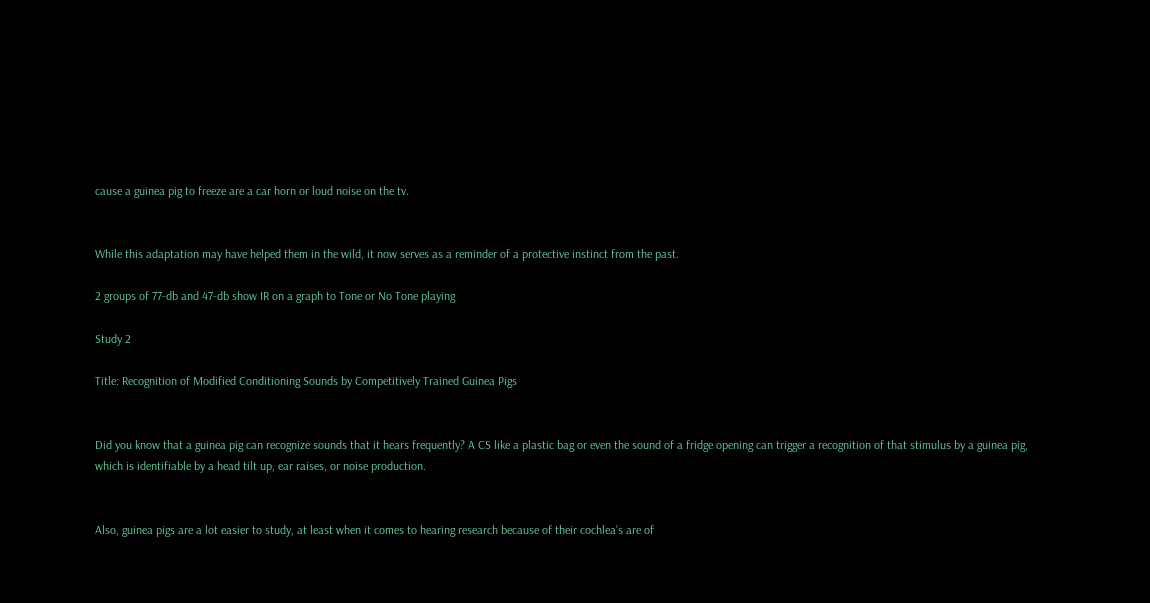cause a guinea pig to freeze are a car horn or loud noise on the tv.


While this adaptation may have helped them in the wild, it now serves as a reminder of a protective instinct from the past.

2 groups of 77-db and 47-db show IR on a graph to Tone or No Tone playing

Study 2

Title: Recognition of Modified Conditioning Sounds by Competitively Trained Guinea Pigs


Did you know that a guinea pig can recognize sounds that it hears frequently? A CS like a plastic bag or even the sound of a fridge opening can trigger a recognition of that stimulus by a guinea pig, which is identifiable by a head tilt up, ear raises, or noise production.


Also, guinea pigs are a lot easier to study, at least when it comes to hearing research because of their cochlea’s are of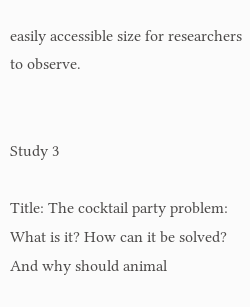easily accessible size for researchers to observe.


Study 3

Title: The cocktail party problem: What is it? How can it be solved? And why should animal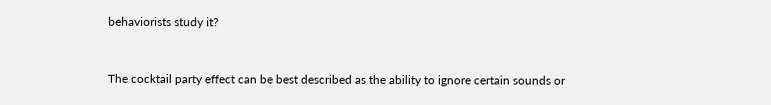behaviorists study it?


The cocktail party effect can be best described as the ability to ignore certain sounds or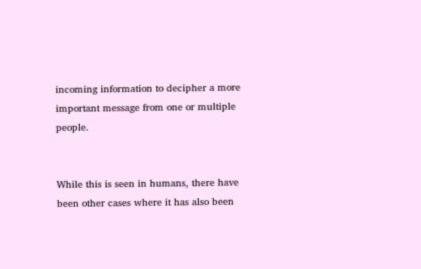incoming information to decipher a more important message from one or multiple people.


While this is seen in humans, there have been other cases where it has also been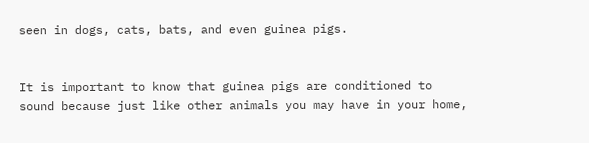seen in dogs, cats, bats, and even guinea pigs.


It is important to know that guinea pigs are conditioned to sound because just like other animals you may have in your home,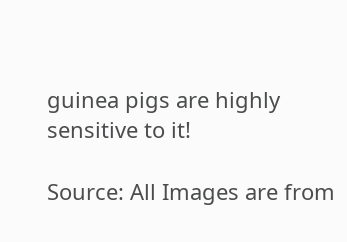guinea pigs are highly sensitive to it!

Source: All Images are from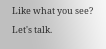Like what you see? Let's talk.